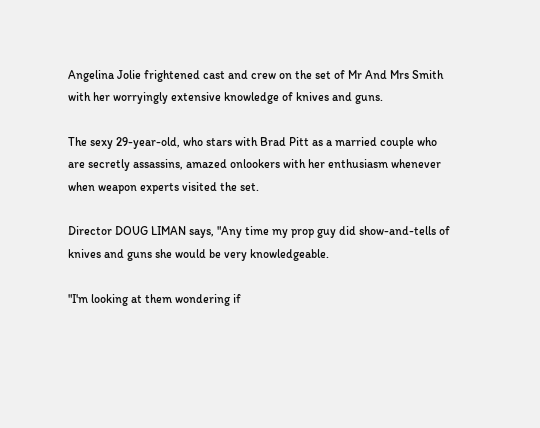Angelina Jolie frightened cast and crew on the set of Mr And Mrs Smith with her worryingly extensive knowledge of knives and guns.

The sexy 29-year-old, who stars with Brad Pitt as a married couple who are secretly assassins, amazed onlookers with her enthusiasm whenever when weapon experts visited the set.

Director DOUG LIMAN says, "Any time my prop guy did show-and-tells of knives and guns she would be very knowledgeable.

"I'm looking at them wondering if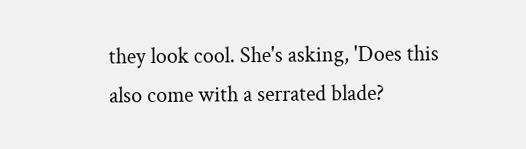they look cool. She's asking, 'Does this also come with a serrated blade?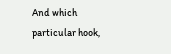And which particular hook,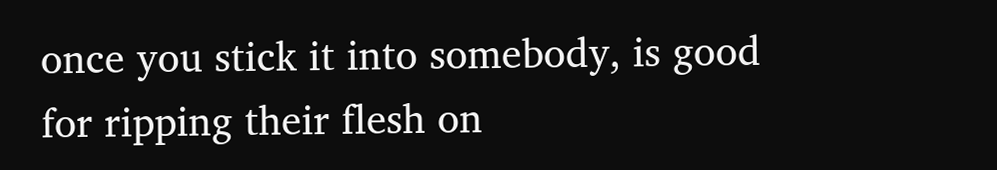once you stick it into somebody, is good for ripping their flesh on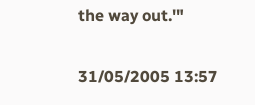the way out.'"

31/05/2005 13:57